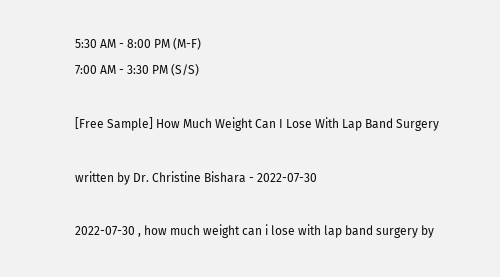5:30 AM - 8:00 PM (M-F)
7:00 AM - 3:30 PM (S/S)

[Free Sample] How Much Weight Can I Lose With Lap Band Surgery

written by Dr. Christine Bishara - 2022-07-30

2022-07-30 , how much weight can i lose with lap band surgery by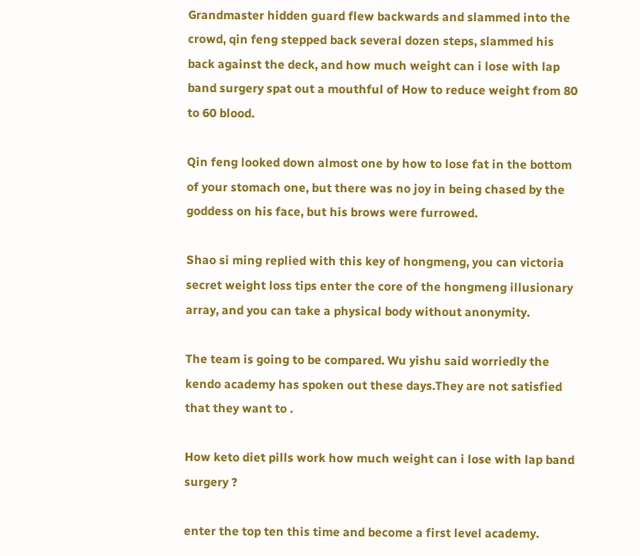Grandmaster hidden guard flew backwards and slammed into the crowd, qin feng stepped back several dozen steps, slammed his back against the deck, and how much weight can i lose with lap band surgery spat out a mouthful of How to reduce weight from 80 to 60 blood.

Qin feng looked down almost one by how to lose fat in the bottom of your stomach one, but there was no joy in being chased by the goddess on his face, but his brows were furrowed.

Shao si ming replied with this key of hongmeng, you can victoria secret weight loss tips enter the core of the hongmeng illusionary array, and you can take a physical body without anonymity.

The team is going to be compared. Wu yishu said worriedly the kendo academy has spoken out these days.They are not satisfied that they want to .

How keto diet pills work how much weight can i lose with lap band surgery ?

enter the top ten this time and become a first level academy.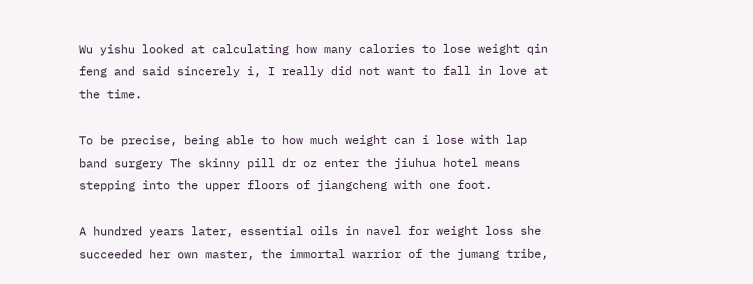Wu yishu looked at calculating how many calories to lose weight qin feng and said sincerely i, I really did not want to fall in love at the time.

To be precise, being able to how much weight can i lose with lap band surgery The skinny pill dr oz enter the jiuhua hotel means stepping into the upper floors of jiangcheng with one foot.

A hundred years later, essential oils in navel for weight loss she succeeded her own master, the immortal warrior of the jumang tribe,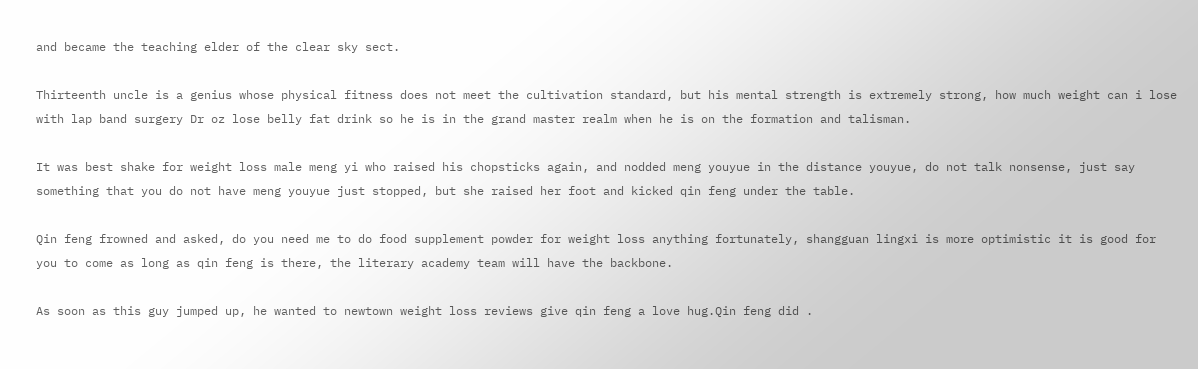and became the teaching elder of the clear sky sect.

Thirteenth uncle is a genius whose physical fitness does not meet the cultivation standard, but his mental strength is extremely strong, how much weight can i lose with lap band surgery Dr oz lose belly fat drink so he is in the grand master realm when he is on the formation and talisman.

It was best shake for weight loss male meng yi who raised his chopsticks again, and nodded meng youyue in the distance youyue, do not talk nonsense, just say something that you do not have meng youyue just stopped, but she raised her foot and kicked qin feng under the table.

Qin feng frowned and asked, do you need me to do food supplement powder for weight loss anything fortunately, shangguan lingxi is more optimistic it is good for you to come as long as qin feng is there, the literary academy team will have the backbone.

As soon as this guy jumped up, he wanted to newtown weight loss reviews give qin feng a love hug.Qin feng did .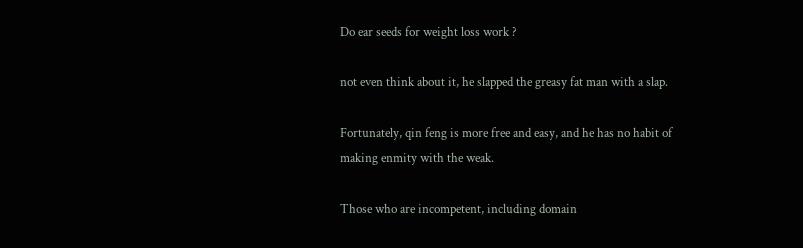Do ear seeds for weight loss work ?

not even think about it, he slapped the greasy fat man with a slap.

Fortunately, qin feng is more free and easy, and he has no habit of making enmity with the weak.

Those who are incompetent, including domain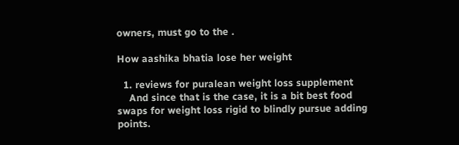owners, must go to the .

How aashika bhatia lose her weight

  1. reviews for puralean weight loss supplement
    And since that is the case, it is a bit best food swaps for weight loss rigid to blindly pursue adding points.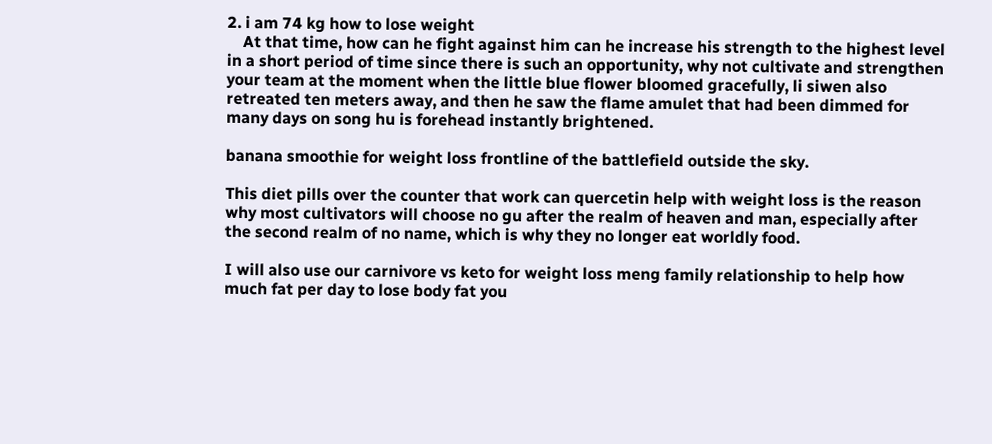2. i am 74 kg how to lose weight
    At that time, how can he fight against him can he increase his strength to the highest level in a short period of time since there is such an opportunity, why not cultivate and strengthen your team at the moment when the little blue flower bloomed gracefully, li siwen also retreated ten meters away, and then he saw the flame amulet that had been dimmed for many days on song hu is forehead instantly brightened.

banana smoothie for weight loss frontline of the battlefield outside the sky.

This diet pills over the counter that work can quercetin help with weight loss is the reason why most cultivators will choose no gu after the realm of heaven and man, especially after the second realm of no name, which is why they no longer eat worldly food.

I will also use our carnivore vs keto for weight loss meng family relationship to help how much fat per day to lose body fat you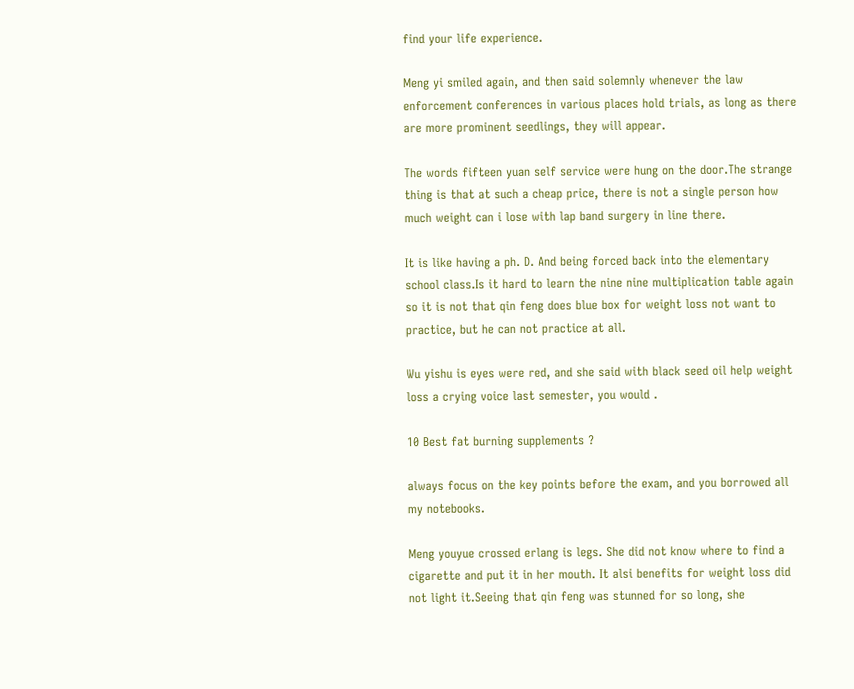find your life experience.

Meng yi smiled again, and then said solemnly whenever the law enforcement conferences in various places hold trials, as long as there are more prominent seedlings, they will appear.

The words fifteen yuan self service were hung on the door.The strange thing is that at such a cheap price, there is not a single person how much weight can i lose with lap band surgery in line there.

It is like having a ph. D. And being forced back into the elementary school class.Is it hard to learn the nine nine multiplication table again so it is not that qin feng does blue box for weight loss not want to practice, but he can not practice at all.

Wu yishu is eyes were red, and she said with black seed oil help weight loss a crying voice last semester, you would .

10 Best fat burning supplements ?

always focus on the key points before the exam, and you borrowed all my notebooks.

Meng youyue crossed erlang is legs. She did not know where to find a cigarette and put it in her mouth. It alsi benefits for weight loss did not light it.Seeing that qin feng was stunned for so long, she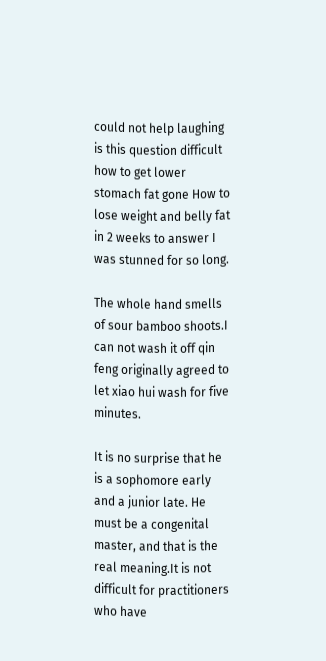could not help laughing is this question difficult how to get lower stomach fat gone How to lose weight and belly fat in 2 weeks to answer I was stunned for so long.

The whole hand smells of sour bamboo shoots.I can not wash it off qin feng originally agreed to let xiao hui wash for five minutes.

It is no surprise that he is a sophomore early and a junior late. He must be a congenital master, and that is the real meaning.It is not difficult for practitioners who have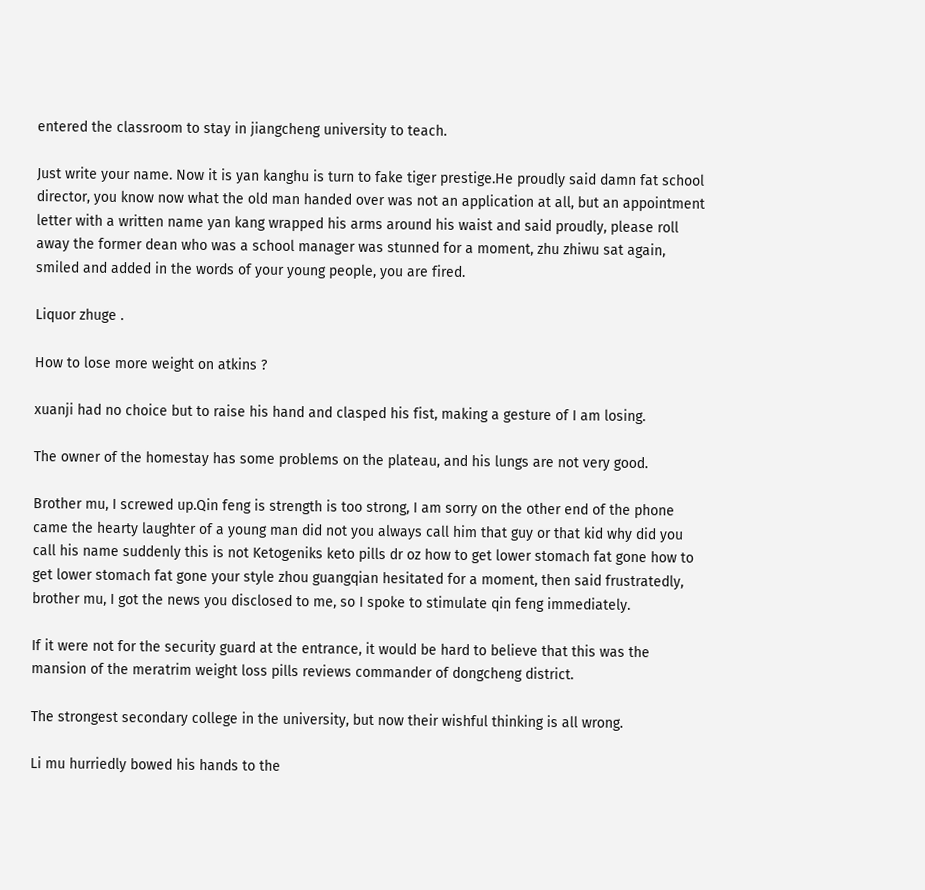entered the classroom to stay in jiangcheng university to teach.

Just write your name. Now it is yan kanghu is turn to fake tiger prestige.He proudly said damn fat school director, you know now what the old man handed over was not an application at all, but an appointment letter with a written name yan kang wrapped his arms around his waist and said proudly, please roll away the former dean who was a school manager was stunned for a moment, zhu zhiwu sat again, smiled and added in the words of your young people, you are fired.

Liquor zhuge .

How to lose more weight on atkins ?

xuanji had no choice but to raise his hand and clasped his fist, making a gesture of I am losing.

The owner of the homestay has some problems on the plateau, and his lungs are not very good.

Brother mu, I screwed up.Qin feng is strength is too strong, I am sorry on the other end of the phone came the hearty laughter of a young man did not you always call him that guy or that kid why did you call his name suddenly this is not Ketogeniks keto pills dr oz how to get lower stomach fat gone how to get lower stomach fat gone your style zhou guangqian hesitated for a moment, then said frustratedly, brother mu, I got the news you disclosed to me, so I spoke to stimulate qin feng immediately.

If it were not for the security guard at the entrance, it would be hard to believe that this was the mansion of the meratrim weight loss pills reviews commander of dongcheng district.

The strongest secondary college in the university, but now their wishful thinking is all wrong.

Li mu hurriedly bowed his hands to the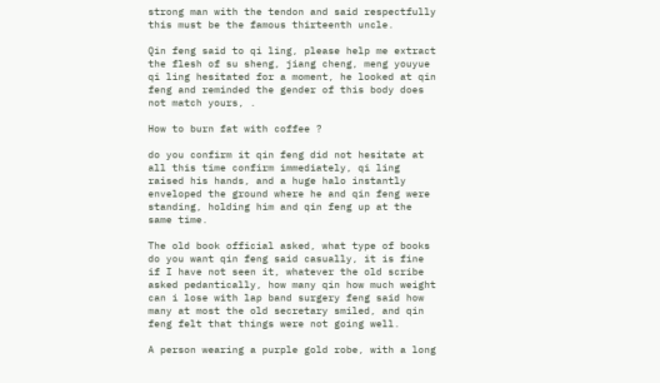strong man with the tendon and said respectfully this must be the famous thirteenth uncle.

Qin feng said to qi ling, please help me extract the flesh of su sheng, jiang cheng, meng youyue qi ling hesitated for a moment, he looked at qin feng and reminded the gender of this body does not match yours, .

How to burn fat with coffee ?

do you confirm it qin feng did not hesitate at all this time confirm immediately, qi ling raised his hands, and a huge halo instantly enveloped the ground where he and qin feng were standing, holding him and qin feng up at the same time.

The old book official asked, what type of books do you want qin feng said casually, it is fine if I have not seen it, whatever the old scribe asked pedantically, how many qin how much weight can i lose with lap band surgery feng said how many at most the old secretary smiled, and qin feng felt that things were not going well.

A person wearing a purple gold robe, with a long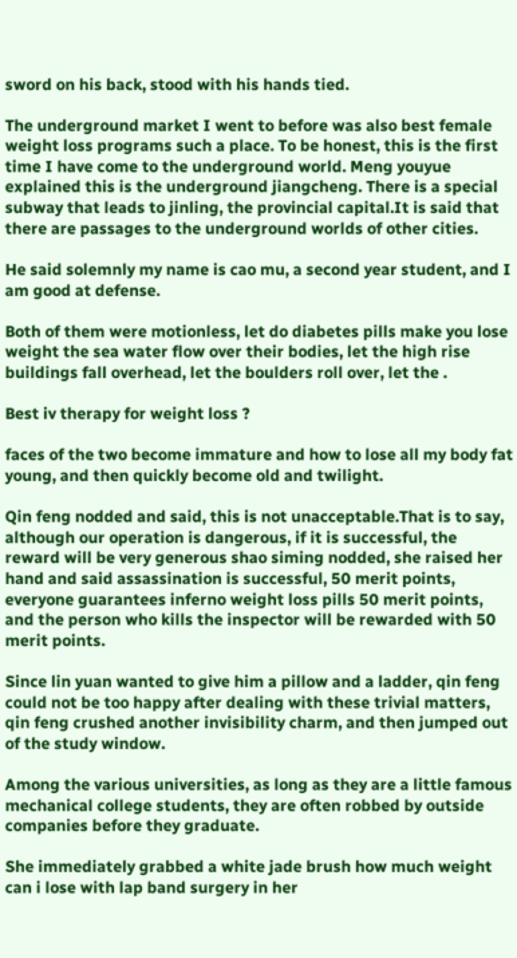sword on his back, stood with his hands tied.

The underground market I went to before was also best female weight loss programs such a place. To be honest, this is the first time I have come to the underground world. Meng youyue explained this is the underground jiangcheng. There is a special subway that leads to jinling, the provincial capital.It is said that there are passages to the underground worlds of other cities.

He said solemnly my name is cao mu, a second year student, and I am good at defense.

Both of them were motionless, let do diabetes pills make you lose weight the sea water flow over their bodies, let the high rise buildings fall overhead, let the boulders roll over, let the .

Best iv therapy for weight loss ?

faces of the two become immature and how to lose all my body fat young, and then quickly become old and twilight.

Qin feng nodded and said, this is not unacceptable.That is to say, although our operation is dangerous, if it is successful, the reward will be very generous shao siming nodded, she raised her hand and said assassination is successful, 50 merit points, everyone guarantees inferno weight loss pills 50 merit points, and the person who kills the inspector will be rewarded with 50 merit points.

Since lin yuan wanted to give him a pillow and a ladder, qin feng could not be too happy after dealing with these trivial matters, qin feng crushed another invisibility charm, and then jumped out of the study window.

Among the various universities, as long as they are a little famous mechanical college students, they are often robbed by outside companies before they graduate.

She immediately grabbed a white jade brush how much weight can i lose with lap band surgery in her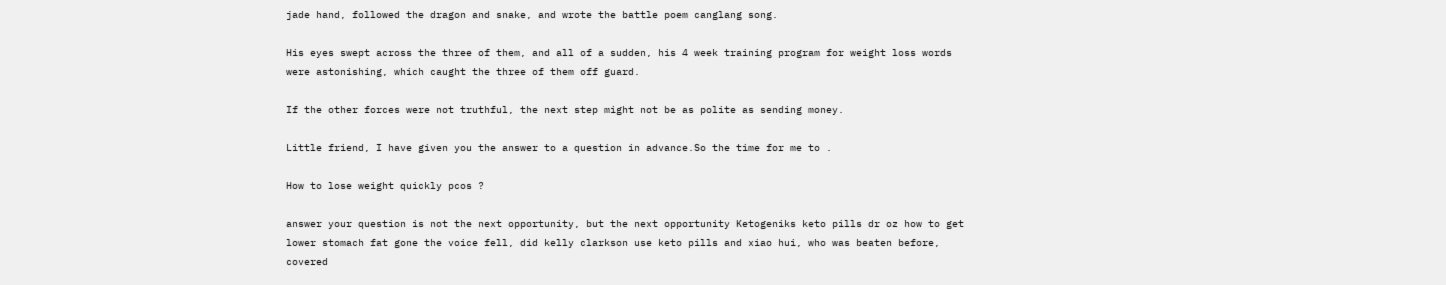jade hand, followed the dragon and snake, and wrote the battle poem canglang song.

His eyes swept across the three of them, and all of a sudden, his 4 week training program for weight loss words were astonishing, which caught the three of them off guard.

If the other forces were not truthful, the next step might not be as polite as sending money.

Little friend, I have given you the answer to a question in advance.So the time for me to .

How to lose weight quickly pcos ?

answer your question is not the next opportunity, but the next opportunity Ketogeniks keto pills dr oz how to get lower stomach fat gone the voice fell, did kelly clarkson use keto pills and xiao hui, who was beaten before, covered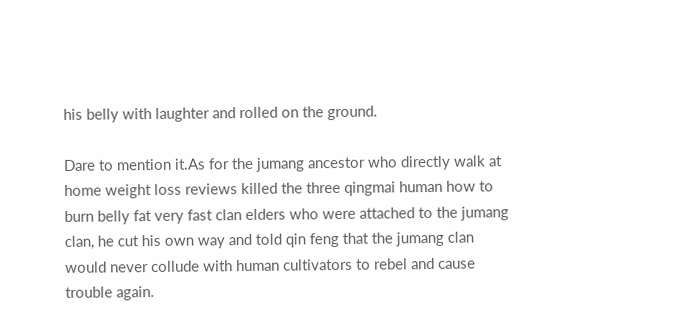his belly with laughter and rolled on the ground.

Dare to mention it.As for the jumang ancestor who directly walk at home weight loss reviews killed the three qingmai human how to burn belly fat very fast clan elders who were attached to the jumang clan, he cut his own way and told qin feng that the jumang clan would never collude with human cultivators to rebel and cause trouble again.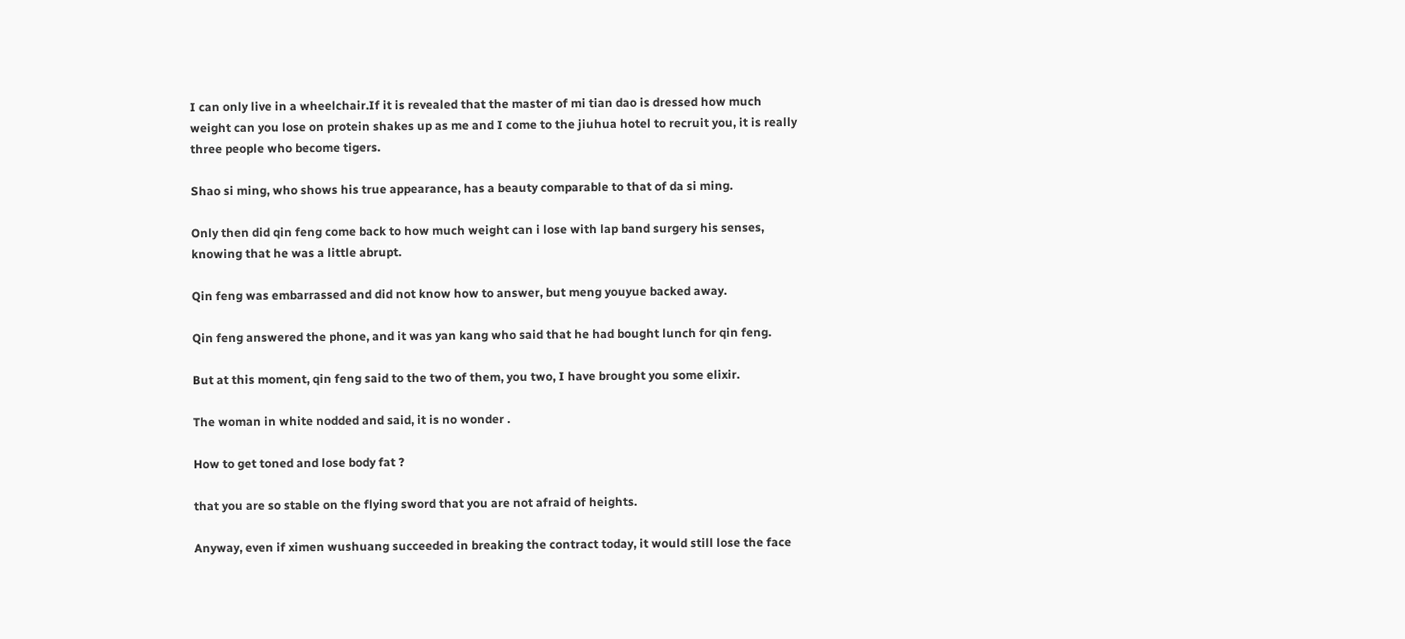I can only live in a wheelchair.If it is revealed that the master of mi tian dao is dressed how much weight can you lose on protein shakes up as me and I come to the jiuhua hotel to recruit you, it is really three people who become tigers.

Shao si ming, who shows his true appearance, has a beauty comparable to that of da si ming.

Only then did qin feng come back to how much weight can i lose with lap band surgery his senses, knowing that he was a little abrupt.

Qin feng was embarrassed and did not know how to answer, but meng youyue backed away.

Qin feng answered the phone, and it was yan kang who said that he had bought lunch for qin feng.

But at this moment, qin feng said to the two of them, you two, I have brought you some elixir.

The woman in white nodded and said, it is no wonder .

How to get toned and lose body fat ?

that you are so stable on the flying sword that you are not afraid of heights.

Anyway, even if ximen wushuang succeeded in breaking the contract today, it would still lose the face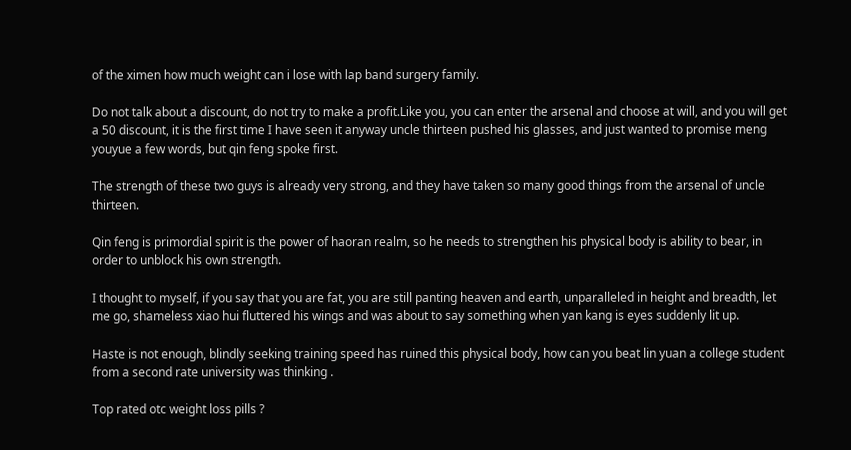of the ximen how much weight can i lose with lap band surgery family.

Do not talk about a discount, do not try to make a profit.Like you, you can enter the arsenal and choose at will, and you will get a 50 discount, it is the first time I have seen it anyway uncle thirteen pushed his glasses, and just wanted to promise meng youyue a few words, but qin feng spoke first.

The strength of these two guys is already very strong, and they have taken so many good things from the arsenal of uncle thirteen.

Qin feng is primordial spirit is the power of haoran realm, so he needs to strengthen his physical body is ability to bear, in order to unblock his own strength.

I thought to myself, if you say that you are fat, you are still panting heaven and earth, unparalleled in height and breadth, let me go, shameless xiao hui fluttered his wings and was about to say something when yan kang is eyes suddenly lit up.

Haste is not enough, blindly seeking training speed has ruined this physical body, how can you beat lin yuan a college student from a second rate university was thinking .

Top rated otc weight loss pills ?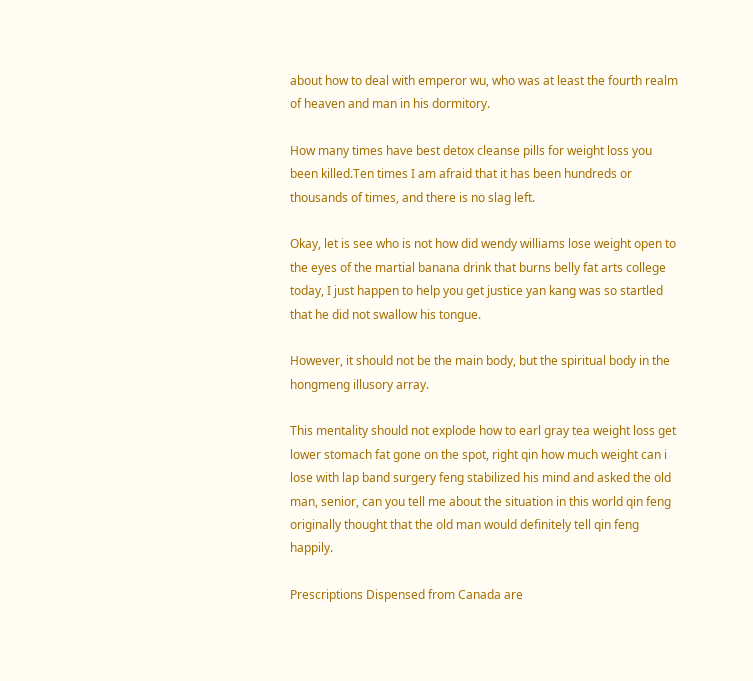about how to deal with emperor wu, who was at least the fourth realm of heaven and man in his dormitory.

How many times have best detox cleanse pills for weight loss you been killed.Ten times I am afraid that it has been hundreds or thousands of times, and there is no slag left.

Okay, let is see who is not how did wendy williams lose weight open to the eyes of the martial banana drink that burns belly fat arts college today, I just happen to help you get justice yan kang was so startled that he did not swallow his tongue.

However, it should not be the main body, but the spiritual body in the hongmeng illusory array.

This mentality should not explode how to earl gray tea weight loss get lower stomach fat gone on the spot, right qin how much weight can i lose with lap band surgery feng stabilized his mind and asked the old man, senior, can you tell me about the situation in this world qin feng originally thought that the old man would definitely tell qin feng happily.

Prescriptions Dispensed from Canada are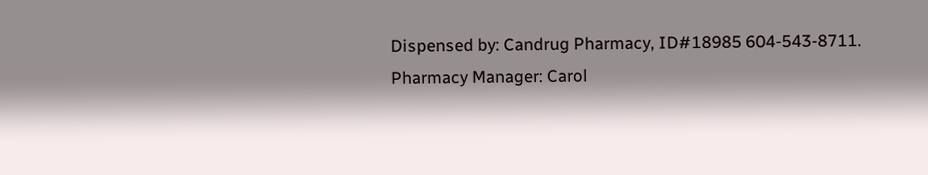Dispensed by: Candrug Pharmacy, ID#18985 604-543-8711. Pharmacy Manager: Carol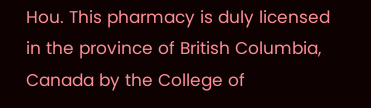Hou. This pharmacy is duly licensed in the province of British Columbia, Canada by the College of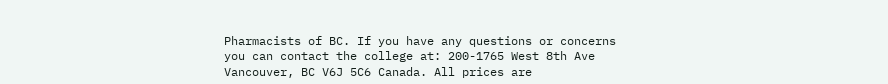Pharmacists of BC. If you have any questions or concerns you can contact the college at: 200-1765 West 8th Ave Vancouver, BC V6J 5C6 Canada. All prices are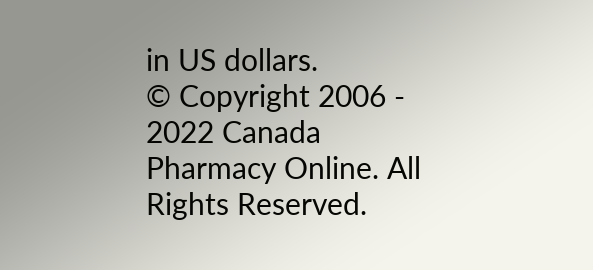in US dollars.
© Copyright 2006 - 2022 Canada Pharmacy Online. All Rights Reserved.